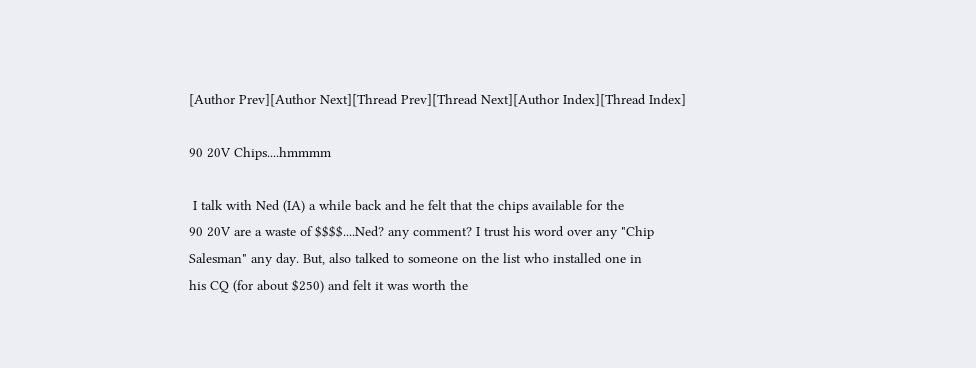[Author Prev][Author Next][Thread Prev][Thread Next][Author Index][Thread Index]

90 20V Chips....hmmmm

 I talk with Ned (IA) a while back and he felt that the chips available for the
90 20V are a waste of $$$$....Ned? any comment? I trust his word over any "Chip
Salesman" any day. But, also talked to someone on the list who installed one in
his CQ (for about $250) and felt it was worth the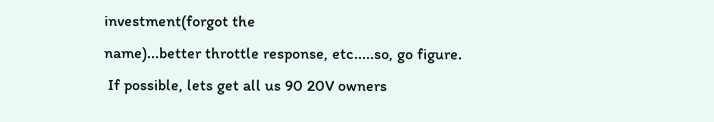investment(forgot the
name)...better throttle response, etc.....so, go figure.
 If possible, lets get all us 90 20V owners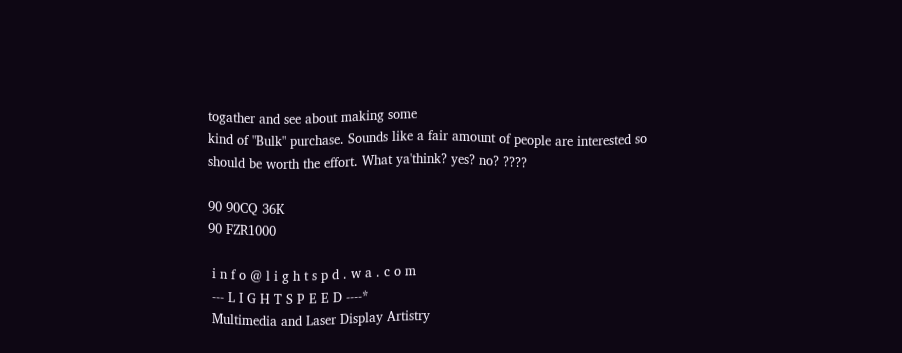togather and see about making some
kind of "Bulk" purchase. Sounds like a fair amount of people are interested so
should be worth the effort. What ya'think? yes? no? ????

90 90CQ 36K
90 FZR1000

 i n f o @ l i g h t s p d . w a . c o m
 --- L I G H T S P E E D ----*
 Multimedia and Laser Display Artistry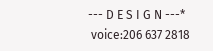--- D E S I G N ---*
 voice:206 637 2818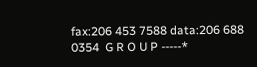fax:206 453 7588 data:206 688 0354  G R O U P -----*